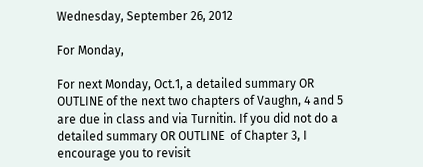Wednesday, September 26, 2012

For Monday,

For next Monday, Oct.1, a detailed summary OR OUTLINE of the next two chapters of Vaughn, 4 and 5 are due in class and via Turnitin. If you did not do a detailed summary OR OUTLINE  of Chapter 3, I encourage you to revisit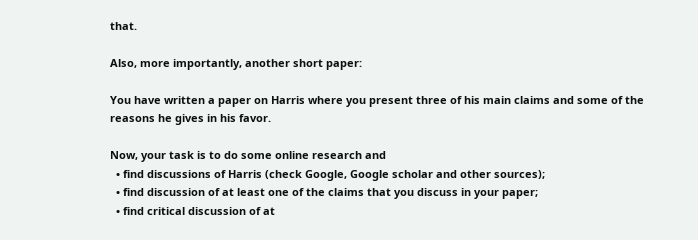that.

Also, more importantly, another short paper:

You have written a paper on Harris where you present three of his main claims and some of the reasons he gives in his favor.

Now, your task is to do some online research and
  • find discussions of Harris (check Google, Google scholar and other sources);
  • find discussion of at least one of the claims that you discuss in your paper;
  • find critical discussion of at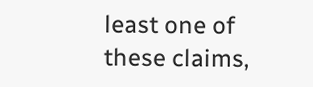least one of these claims,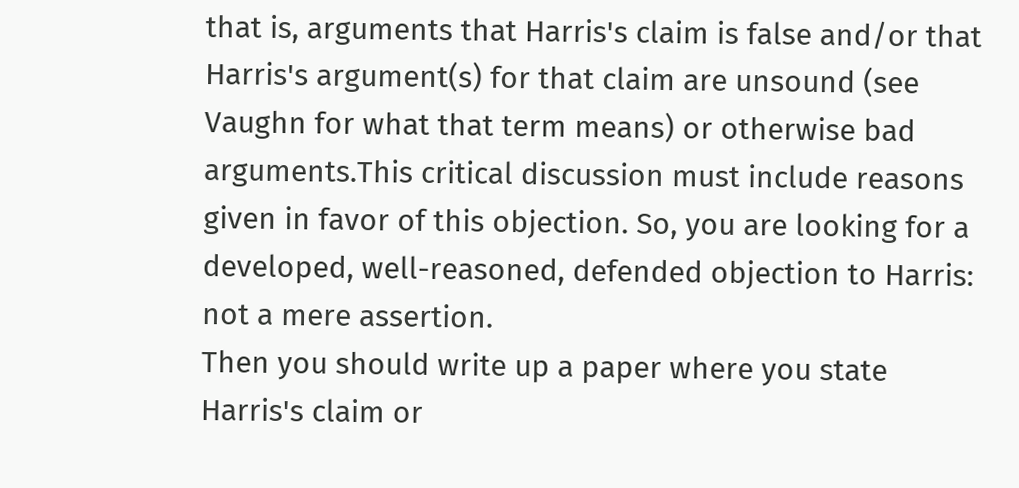that is, arguments that Harris's claim is false and/or that Harris's argument(s) for that claim are unsound (see Vaughn for what that term means) or otherwise bad arguments.This critical discussion must include reasons given in favor of this objection. So, you are looking for a developed, well-reasoned, defended objection to Harris: not a mere assertion.
Then you should write up a paper where you state Harris's claim or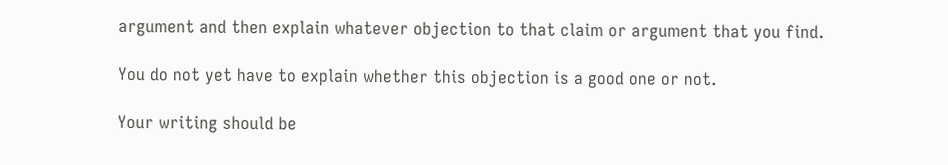argument and then explain whatever objection to that claim or argument that you find.

You do not yet have to explain whether this objection is a good one or not.

Your writing should be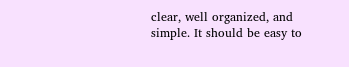clear, well organized, and simple. It should be easy to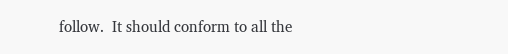follow.  It should conform to all the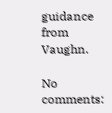guidance from Vaughn.

No comments: